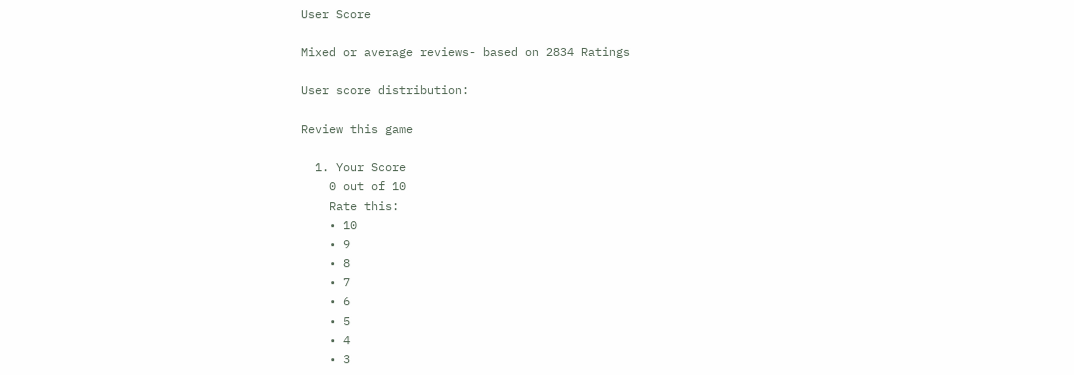User Score

Mixed or average reviews- based on 2834 Ratings

User score distribution:

Review this game

  1. Your Score
    0 out of 10
    Rate this:
    • 10
    • 9
    • 8
    • 7
    • 6
    • 5
    • 4
    • 3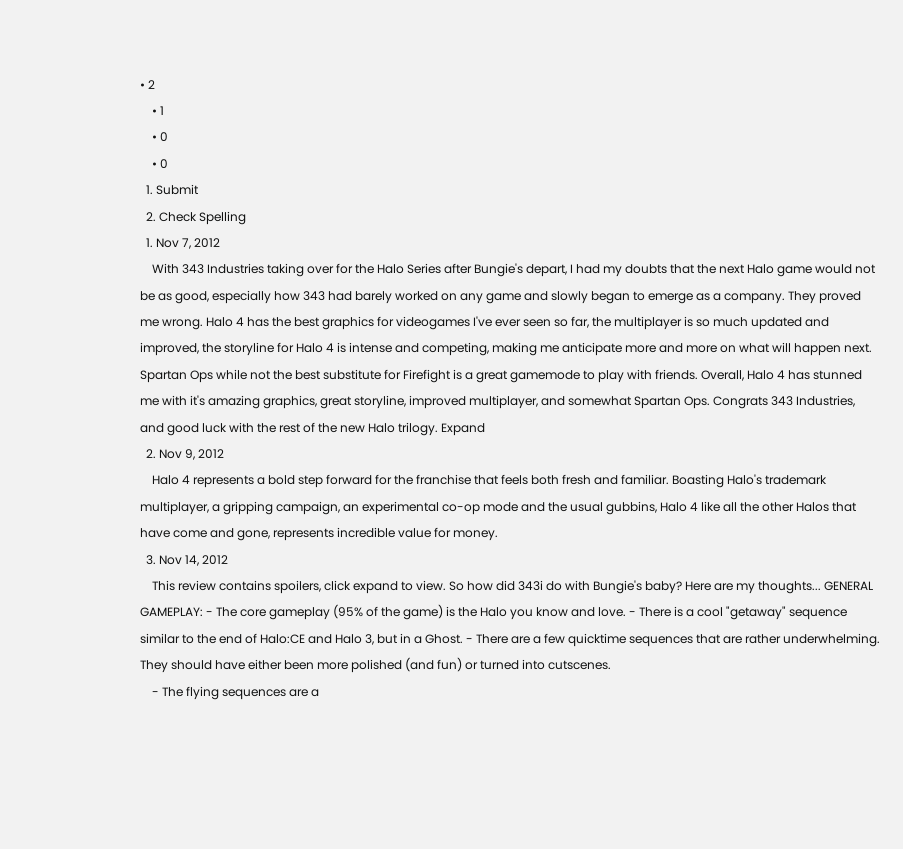• 2
    • 1
    • 0
    • 0
  1. Submit
  2. Check Spelling
  1. Nov 7, 2012
    With 343 Industries taking over for the Halo Series after Bungie's depart, I had my doubts that the next Halo game would not be as good, especially how 343 had barely worked on any game and slowly began to emerge as a company. They proved me wrong. Halo 4 has the best graphics for videogames I've ever seen so far, the multiplayer is so much updated and improved, the storyline for Halo 4 is intense and competing, making me anticipate more and more on what will happen next. Spartan Ops while not the best substitute for Firefight is a great gamemode to play with friends. Overall, Halo 4 has stunned me with it's amazing graphics, great storyline, improved multiplayer, and somewhat Spartan Ops. Congrats 343 Industries, and good luck with the rest of the new Halo trilogy. Expand
  2. Nov 9, 2012
    Halo 4 represents a bold step forward for the franchise that feels both fresh and familiar. Boasting Halo's trademark multiplayer, a gripping campaign, an experimental co-op mode and the usual gubbins, Halo 4 like all the other Halos that have come and gone, represents incredible value for money.
  3. Nov 14, 2012
    This review contains spoilers, click expand to view. So how did 343i do with Bungie's baby? Here are my thoughts... GENERAL GAMEPLAY: - The core gameplay (95% of the game) is the Halo you know and love. - There is a cool "getaway" sequence similar to the end of Halo:CE and Halo 3, but in a Ghost. - There are a few quicktime sequences that are rather underwhelming. They should have either been more polished (and fun) or turned into cutscenes.
    - The flying sequences are a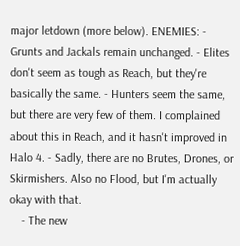major letdown (more below). ENEMIES: - Grunts and Jackals remain unchanged. - Elites don't seem as tough as Reach, but they're basically the same. - Hunters seem the same, but there are very few of them. I complained about this in Reach, and it hasn't improved in Halo 4. - Sadly, there are no Brutes, Drones, or Skirmishers. Also no Flood, but I'm actually okay with that.
    - The new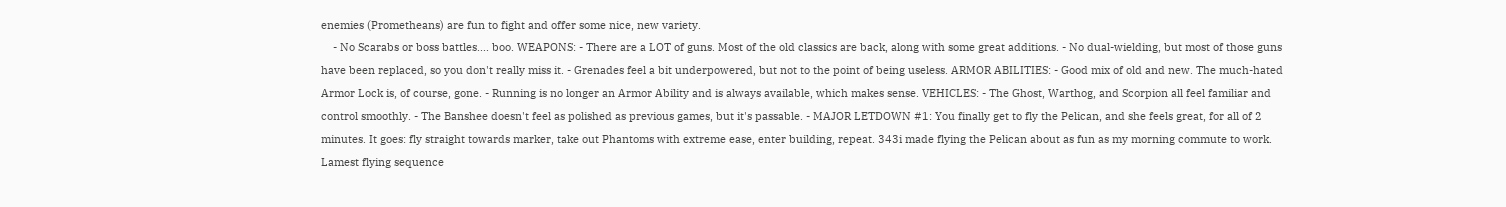enemies (Prometheans) are fun to fight and offer some nice, new variety.
    - No Scarabs or boss battles.... boo. WEAPONS: - There are a LOT of guns. Most of the old classics are back, along with some great additions. - No dual-wielding, but most of those guns have been replaced, so you don't really miss it. - Grenades feel a bit underpowered, but not to the point of being useless. ARMOR ABILITIES: - Good mix of old and new. The much-hated Armor Lock is, of course, gone. - Running is no longer an Armor Ability and is always available, which makes sense. VEHICLES: - The Ghost, Warthog, and Scorpion all feel familiar and control smoothly. - The Banshee doesn't feel as polished as previous games, but it's passable. - MAJOR LETDOWN #1: You finally get to fly the Pelican, and she feels great, for all of 2 minutes. It goes: fly straight towards marker, take out Phantoms with extreme ease, enter building, repeat. 343i made flying the Pelican about as fun as my morning commute to work. Lamest flying sequence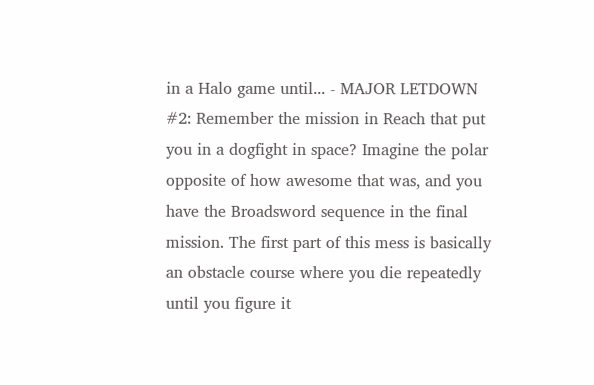in a Halo game until... - MAJOR LETDOWN #2: Remember the mission in Reach that put you in a dogfight in space? Imagine the polar opposite of how awesome that was, and you have the Broadsword sequence in the final mission. The first part of this mess is basically an obstacle course where you die repeatedly until you figure it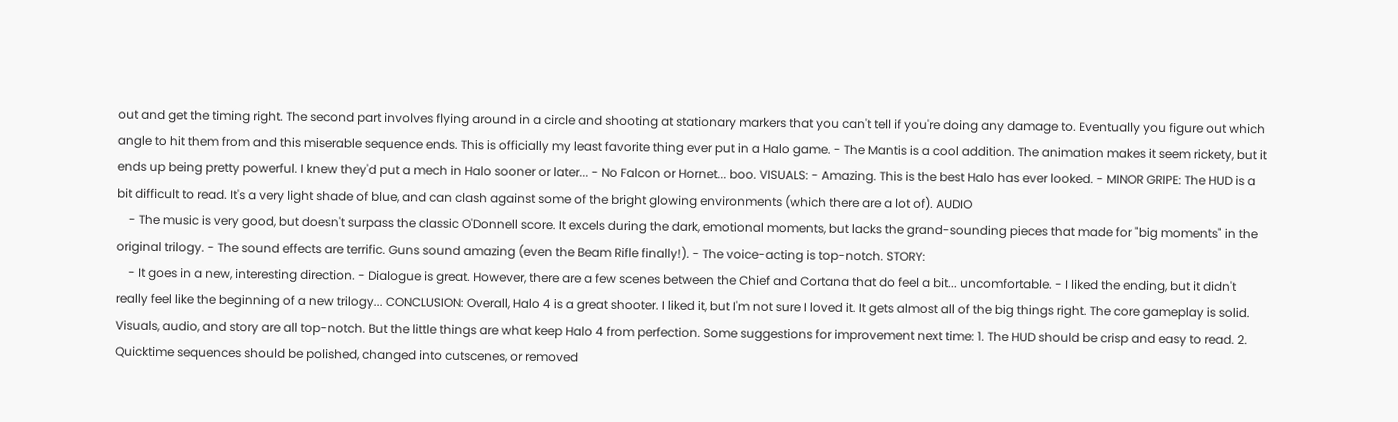out and get the timing right. The second part involves flying around in a circle and shooting at stationary markers that you can't tell if you're doing any damage to. Eventually you figure out which angle to hit them from and this miserable sequence ends. This is officially my least favorite thing ever put in a Halo game. - The Mantis is a cool addition. The animation makes it seem rickety, but it ends up being pretty powerful. I knew they'd put a mech in Halo sooner or later... - No Falcon or Hornet... boo. VISUALS: - Amazing. This is the best Halo has ever looked. - MINOR GRIPE: The HUD is a bit difficult to read. It's a very light shade of blue, and can clash against some of the bright glowing environments (which there are a lot of). AUDIO
    - The music is very good, but doesn't surpass the classic O'Donnell score. It excels during the dark, emotional moments, but lacks the grand-sounding pieces that made for "big moments" in the original trilogy. - The sound effects are terrific. Guns sound amazing (even the Beam Rifle finally!). - The voice-acting is top-notch. STORY:
    - It goes in a new, interesting direction. - Dialogue is great. However, there are a few scenes between the Chief and Cortana that do feel a bit... uncomfortable. - I liked the ending, but it didn't really feel like the beginning of a new trilogy... CONCLUSION: Overall, Halo 4 is a great shooter. I liked it, but I'm not sure I loved it. It gets almost all of the big things right. The core gameplay is solid. Visuals, audio, and story are all top-notch. But the little things are what keep Halo 4 from perfection. Some suggestions for improvement next time: 1. The HUD should be crisp and easy to read. 2. Quicktime sequences should be polished, changed into cutscenes, or removed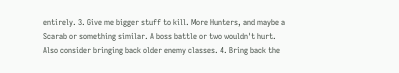entirely. 3. Give me bigger stuff to kill. More Hunters, and maybe a Scarab or something similar. A boss battle or two wouldn't hurt. Also consider bringing back older enemy classes. 4. Bring back the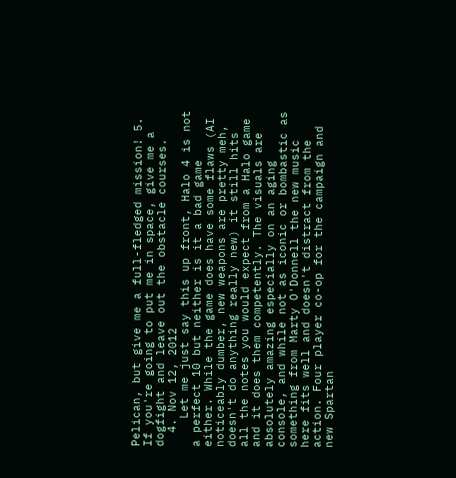Pelican, but give me a full-fledged mission! 5. If you're going to put me in space, give me a dogfight and leave out the obstacle courses.
  4. Nov 12, 2012
    Let me just say this up front, Halo 4 is not a perfect 10 but neither is it a bad game either. While the game does have some flaws (AI noticeably dumber, new weapons are pretty meh, doesn't do anything really new) it still hits all the notes you would expect from a Halo game and it does them competently. The visuals are absolutely amazing especially on an aging console, and while not as iconic or bombastic as something from Marty O'Donnell the new music here fits well and doesn't distract from the action. Four player co-op for the campaign and new Spartan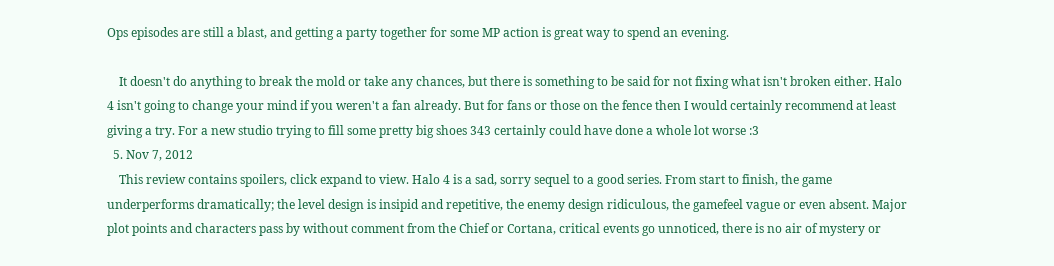Ops episodes are still a blast, and getting a party together for some MP action is great way to spend an evening.

    It doesn't do anything to break the mold or take any chances, but there is something to be said for not fixing what isn't broken either. Halo 4 isn't going to change your mind if you weren't a fan already. But for fans or those on the fence then I would certainly recommend at least giving a try. For a new studio trying to fill some pretty big shoes 343 certainly could have done a whole lot worse :3
  5. Nov 7, 2012
    This review contains spoilers, click expand to view. Halo 4 is a sad, sorry sequel to a good series. From start to finish, the game underperforms dramatically; the level design is insipid and repetitive, the enemy design ridiculous, the gamefeel vague or even absent. Major plot points and characters pass by without comment from the Chief or Cortana, critical events go unnoticed, there is no air of mystery or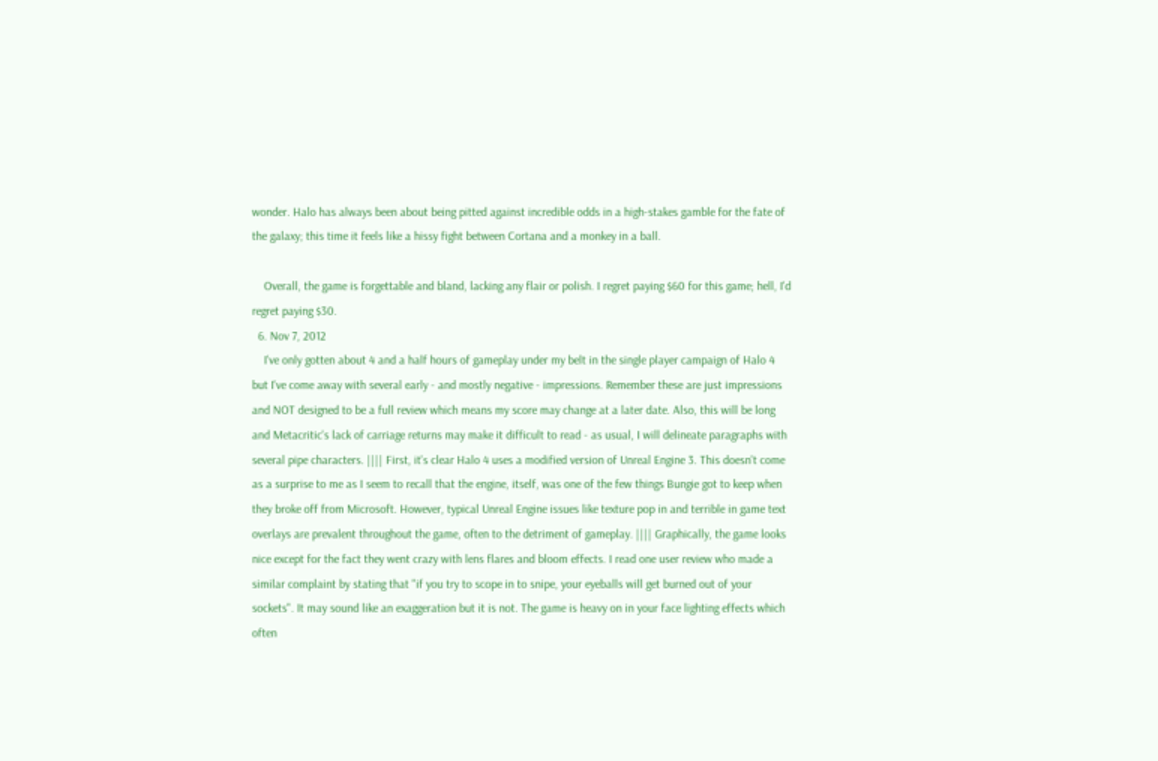wonder. Halo has always been about being pitted against incredible odds in a high-stakes gamble for the fate of the galaxy; this time it feels like a hissy fight between Cortana and a monkey in a ball.

    Overall, the game is forgettable and bland, lacking any flair or polish. I regret paying $60 for this game; hell, I'd regret paying $30.
  6. Nov 7, 2012
    I've only gotten about 4 and a half hours of gameplay under my belt in the single player campaign of Halo 4 but I've come away with several early - and mostly negative - impressions. Remember these are just impressions and NOT designed to be a full review which means my score may change at a later date. Also, this will be long and Metacritic's lack of carriage returns may make it difficult to read - as usual, I will delineate paragraphs with several pipe characters. |||| First, it's clear Halo 4 uses a modified version of Unreal Engine 3. This doesn't come as a surprise to me as I seem to recall that the engine, itself, was one of the few things Bungie got to keep when they broke off from Microsoft. However, typical Unreal Engine issues like texture pop in and terrible in game text overlays are prevalent throughout the game, often to the detriment of gameplay. |||| Graphically, the game looks nice except for the fact they went crazy with lens flares and bloom effects. I read one user review who made a similar complaint by stating that "if you try to scope in to snipe, your eyeballs will get burned out of your sockets". It may sound like an exaggeration but it is not. The game is heavy on in your face lighting effects which often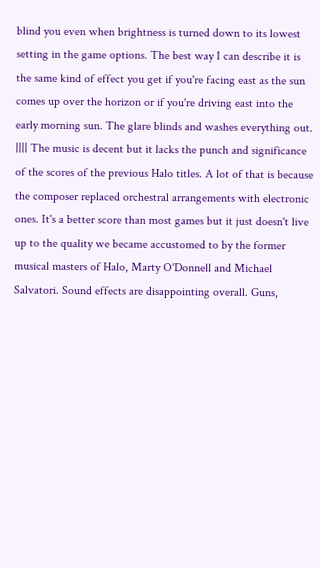blind you even when brightness is turned down to its lowest setting in the game options. The best way I can describe it is the same kind of effect you get if you're facing east as the sun comes up over the horizon or if you're driving east into the early morning sun. The glare blinds and washes everything out. |||| The music is decent but it lacks the punch and significance of the scores of the previous Halo titles. A lot of that is because the composer replaced orchestral arrangements with electronic ones. It's a better score than most games but it just doesn't live up to the quality we became accustomed to by the former musical masters of Halo, Marty O'Donnell and Michael Salvatori. Sound effects are disappointing overall. Guns,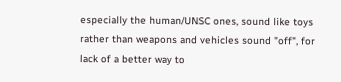especially the human/UNSC ones, sound like toys rather than weapons and vehicles sound "off", for lack of a better way to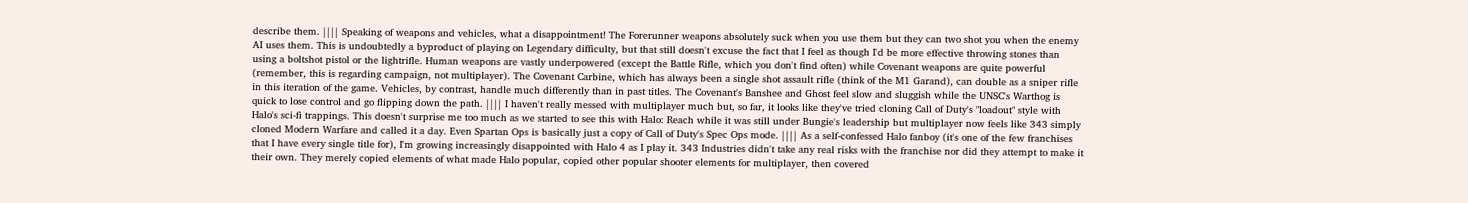describe them. |||| Speaking of weapons and vehicles, what a disappointment! The Forerunner weapons absolutely suck when you use them but they can two shot you when the enemy AI uses them. This is undoubtedly a byproduct of playing on Legendary difficulty, but that still doesn't excuse the fact that I feel as though I'd be more effective throwing stones than using a boltshot pistol or the lightrifle. Human weapons are vastly underpowered (except the Battle Rifle, which you don't find often) while Covenant weapons are quite powerful (remember, this is regarding campaign, not multiplayer). The Covenant Carbine, which has always been a single shot assault rifle (think of the M1 Garand), can double as a sniper rifle in this iteration of the game. Vehicles, by contrast, handle much differently than in past titles. The Covenant's Banshee and Ghost feel slow and sluggish while the UNSC's Warthog is quick to lose control and go flipping down the path. |||| I haven't really messed with multiplayer much but, so far, it looks like they've tried cloning Call of Duty's "loadout" style with Halo's sci-fi trappings. This doesn't surprise me too much as we started to see this with Halo: Reach while it was still under Bungie's leadership but multiplayer now feels like 343 simply cloned Modern Warfare and called it a day. Even Spartan Ops is basically just a copy of Call of Duty's Spec Ops mode. |||| As a self-confessed Halo fanboy (it's one of the few franchises that I have every single title for), I'm growing increasingly disappointed with Halo 4 as I play it. 343 Industries didn't take any real risks with the franchise nor did they attempt to make it their own. They merely copied elements of what made Halo popular, copied other popular shooter elements for multiplayer, then covered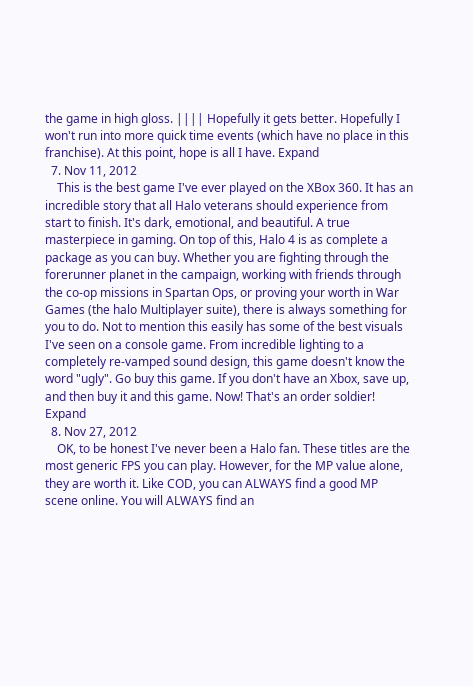the game in high gloss. |||| Hopefully it gets better. Hopefully I won't run into more quick time events (which have no place in this franchise). At this point, hope is all I have. Expand
  7. Nov 11, 2012
    This is the best game I've ever played on the XBox 360. It has an incredible story that all Halo veterans should experience from start to finish. It's dark, emotional, and beautiful. A true masterpiece in gaming. On top of this, Halo 4 is as complete a package as you can buy. Whether you are fighting through the forerunner planet in the campaign, working with friends through the co-op missions in Spartan Ops, or proving your worth in War Games (the halo Multiplayer suite), there is always something for you to do. Not to mention this easily has some of the best visuals I've seen on a console game. From incredible lighting to a completely re-vamped sound design, this game doesn't know the word "ugly". Go buy this game. If you don't have an Xbox, save up, and then buy it and this game. Now! That's an order soldier! Expand
  8. Nov 27, 2012
    OK, to be honest I've never been a Halo fan. These titles are the most generic FPS you can play. However, for the MP value alone, they are worth it. Like COD, you can ALWAYS find a good MP scene online. You will ALWAYS find an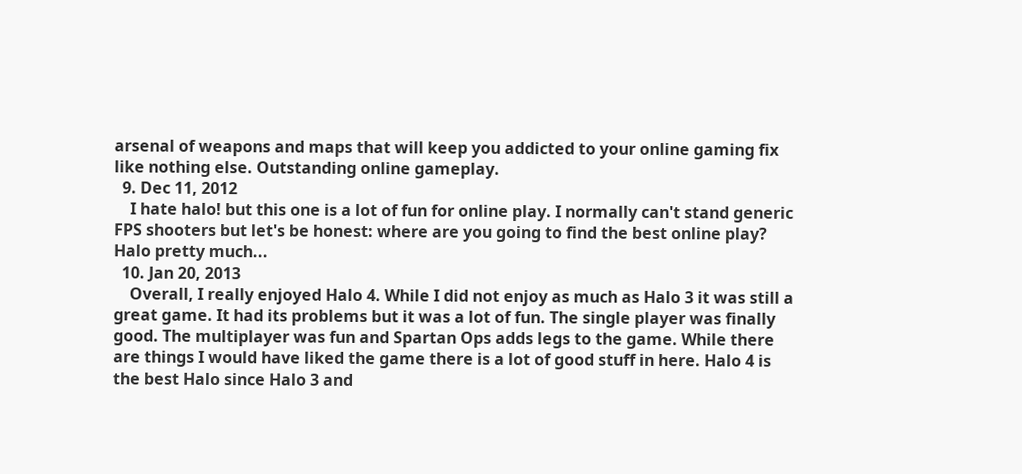arsenal of weapons and maps that will keep you addicted to your online gaming fix like nothing else. Outstanding online gameplay.
  9. Dec 11, 2012
    I hate halo! but this one is a lot of fun for online play. I normally can't stand generic FPS shooters but let's be honest: where are you going to find the best online play? Halo pretty much...
  10. Jan 20, 2013
    Overall, I really enjoyed Halo 4. While I did not enjoy as much as Halo 3 it was still a great game. It had its problems but it was a lot of fun. The single player was finally good. The multiplayer was fun and Spartan Ops adds legs to the game. While there are things I would have liked the game there is a lot of good stuff in here. Halo 4 is the best Halo since Halo 3 and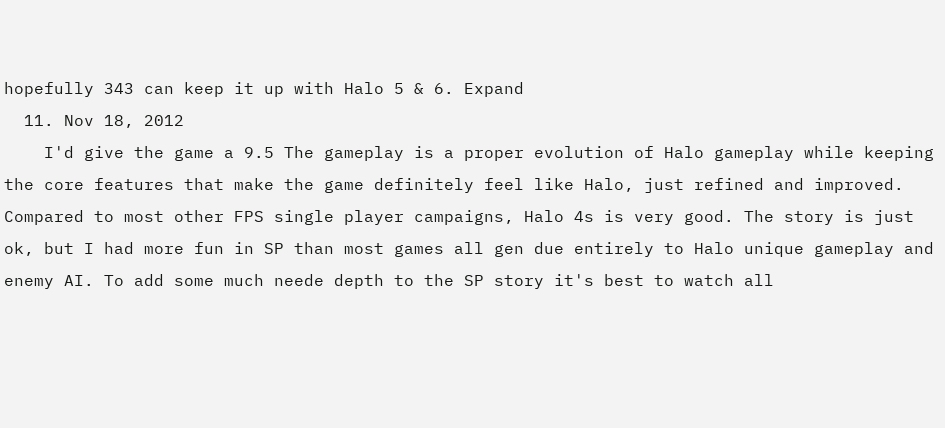hopefully 343 can keep it up with Halo 5 & 6. Expand
  11. Nov 18, 2012
    I'd give the game a 9.5 The gameplay is a proper evolution of Halo gameplay while keeping the core features that make the game definitely feel like Halo, just refined and improved. Compared to most other FPS single player campaigns, Halo 4s is very good. The story is just ok, but I had more fun in SP than most games all gen due entirely to Halo unique gameplay and enemy AI. To add some much neede depth to the SP story it's best to watch all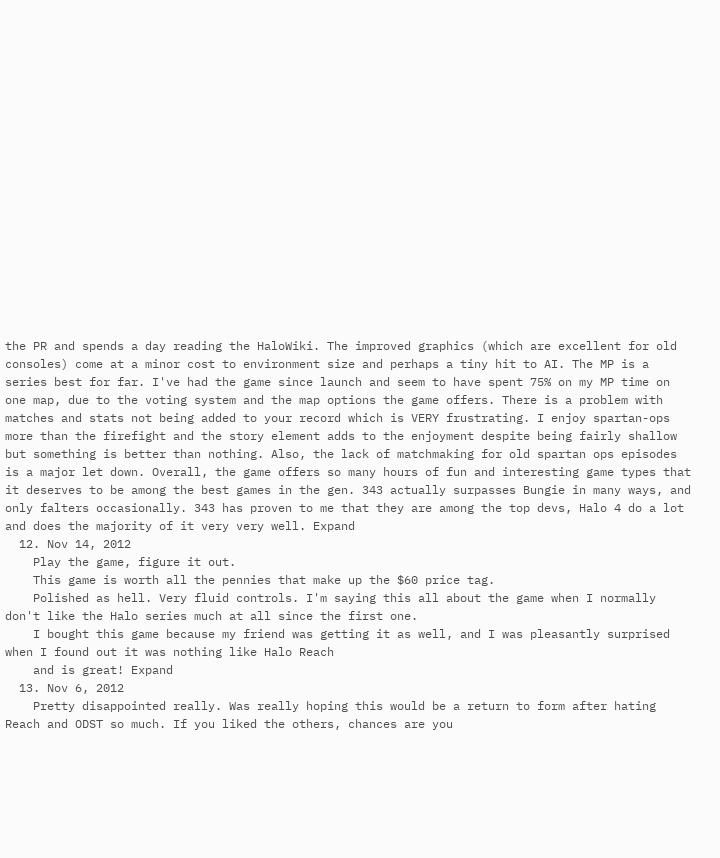the PR and spends a day reading the HaloWiki. The improved graphics (which are excellent for old consoles) come at a minor cost to environment size and perhaps a tiny hit to AI. The MP is a series best for far. I've had the game since launch and seem to have spent 75% on my MP time on one map, due to the voting system and the map options the game offers. There is a problem with matches and stats not being added to your record which is VERY frustrating. I enjoy spartan-ops more than the firefight and the story element adds to the enjoyment despite being fairly shallow but something is better than nothing. Also, the lack of matchmaking for old spartan ops episodes is a major let down. Overall, the game offers so many hours of fun and interesting game types that it deserves to be among the best games in the gen. 343 actually surpasses Bungie in many ways, and only falters occasionally. 343 has proven to me that they are among the top devs, Halo 4 do a lot and does the majority of it very very well. Expand
  12. Nov 14, 2012
    Play the game, figure it out.
    This game is worth all the pennies that make up the $60 price tag.
    Polished as hell. Very fluid controls. I'm saying this all about the game when I normally don't like the Halo series much at all since the first one.
    I bought this game because my friend was getting it as well, and I was pleasantly surprised when I found out it was nothing like Halo Reach
    and is great! Expand
  13. Nov 6, 2012
    Pretty disappointed really. Was really hoping this would be a return to form after hating Reach and ODST so much. If you liked the others, chances are you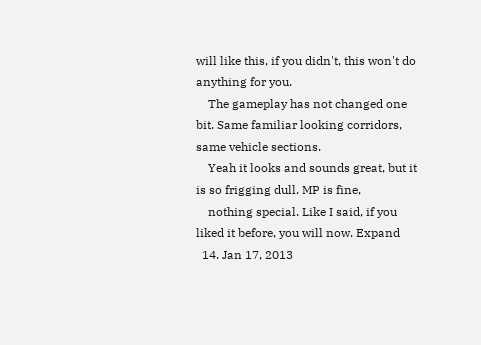will like this, if you didn't, this won't do anything for you.
    The gameplay has not changed one bit. Same familiar looking corridors, same vehicle sections.
    Yeah it looks and sounds great, but it is so frigging dull. MP is fine,
    nothing special. Like I said, if you liked it before, you will now. Expand
  14. Jan 17, 2013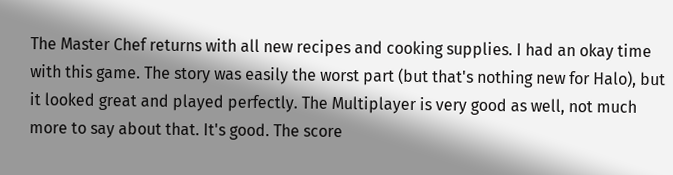The Master Chef returns with all new recipes and cooking supplies. I had an okay time with this game. The story was easily the worst part (but that's nothing new for Halo), but it looked great and played perfectly. The Multiplayer is very good as well, not much more to say about that. It's good. The score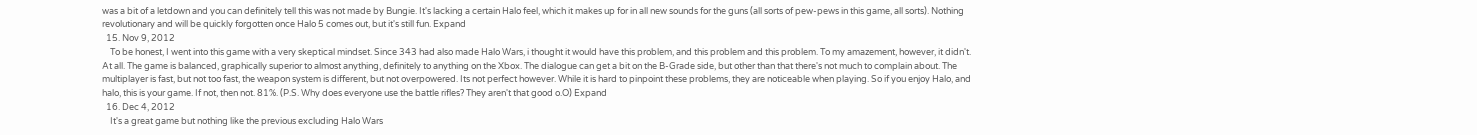was a bit of a letdown and you can definitely tell this was not made by Bungie. It's lacking a certain Halo feel, which it makes up for in all new sounds for the guns (all sorts of pew-pews in this game, all sorts). Nothing revolutionary and will be quickly forgotten once Halo 5 comes out, but it's still fun. Expand
  15. Nov 9, 2012
    To be honest, I went into this game with a very skeptical mindset. Since 343 had also made Halo Wars, i thought it would have this problem, and this problem and this problem. To my amazement, however, it didn't. At all. The game is balanced, graphically superior to almost anything, definitely to anything on the Xbox. The dialogue can get a bit on the B-Grade side, but other than that there's not much to complain about. The multiplayer is fast, but not too fast, the weapon system is different, but not overpowered. Its not perfect however. While it is hard to pinpoint these problems, they are noticeable when playing. So if you enjoy Halo, and halo, this is your game. If not, then not. 81%. (P.S. Why does everyone use the battle rifles? They aren't that good o.O) Expand
  16. Dec 4, 2012
    It's a great game but nothing like the previous excluding Halo Wars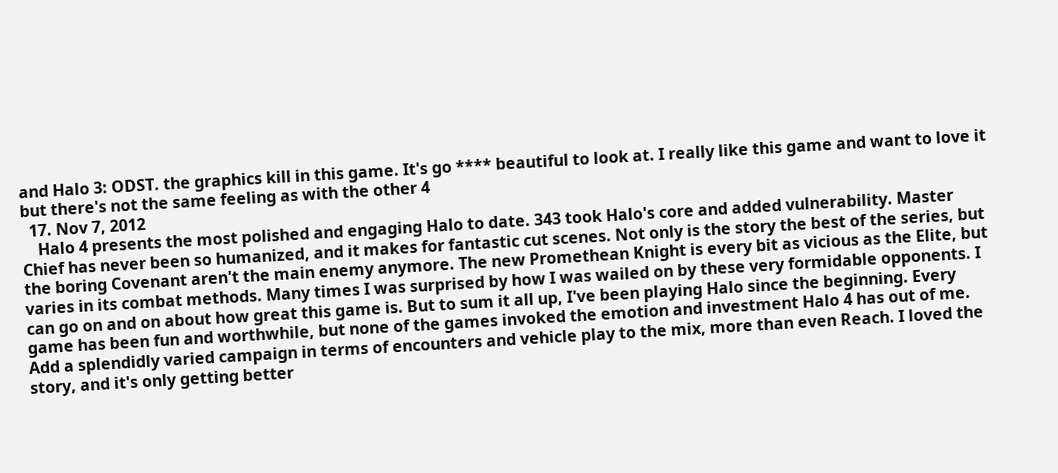and Halo 3: ODST. the graphics kill in this game. It's go **** beautiful to look at. I really like this game and want to love it but there's not the same feeling as with the other 4
  17. Nov 7, 2012
    Halo 4 presents the most polished and engaging Halo to date. 343 took Halo's core and added vulnerability. Master Chief has never been so humanized, and it makes for fantastic cut scenes. Not only is the story the best of the series, but the boring Covenant aren't the main enemy anymore. The new Promethean Knight is every bit as vicious as the Elite, but varies in its combat methods. Many times I was surprised by how I was wailed on by these very formidable opponents. I can go on and on about how great this game is. But to sum it all up, I've been playing Halo since the beginning. Every game has been fun and worthwhile, but none of the games invoked the emotion and investment Halo 4 has out of me. Add a splendidly varied campaign in terms of encounters and vehicle play to the mix, more than even Reach. I loved the story, and it's only getting better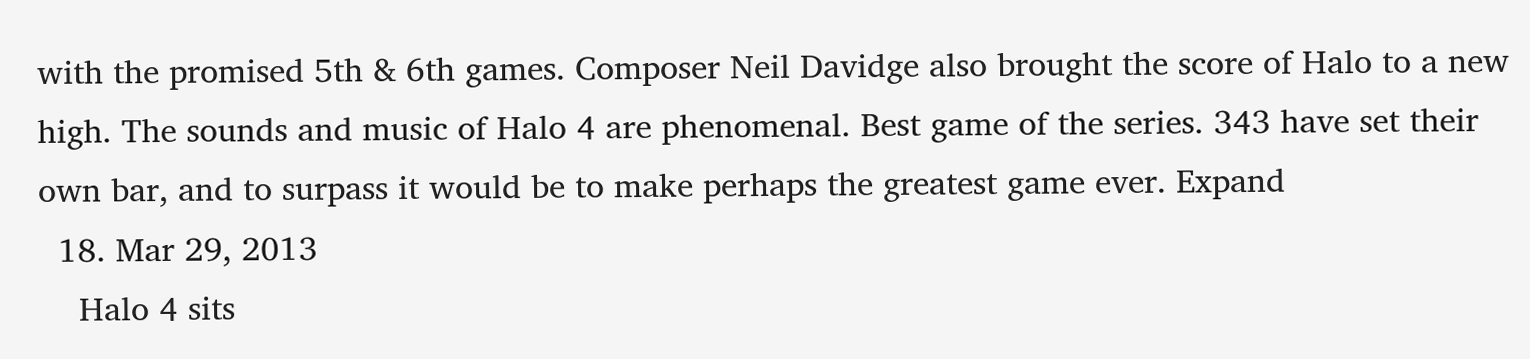with the promised 5th & 6th games. Composer Neil Davidge also brought the score of Halo to a new high. The sounds and music of Halo 4 are phenomenal. Best game of the series. 343 have set their own bar, and to surpass it would be to make perhaps the greatest game ever. Expand
  18. Mar 29, 2013
    Halo 4 sits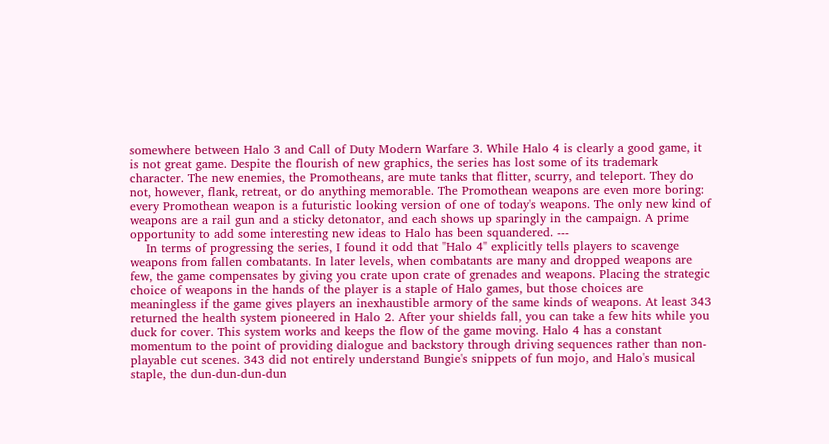somewhere between Halo 3 and Call of Duty Modern Warfare 3. While Halo 4 is clearly a good game, it is not great game. Despite the flourish of new graphics, the series has lost some of its trademark character. The new enemies, the Promotheans, are mute tanks that flitter, scurry, and teleport. They do not, however, flank, retreat, or do anything memorable. The Promothean weapons are even more boring: every Promothean weapon is a futuristic looking version of one of today's weapons. The only new kind of weapons are a rail gun and a sticky detonator, and each shows up sparingly in the campaign. A prime opportunity to add some interesting new ideas to Halo has been squandered. ---
    In terms of progressing the series, I found it odd that "Halo 4" explicitly tells players to scavenge weapons from fallen combatants. In later levels, when combatants are many and dropped weapons are few, the game compensates by giving you crate upon crate of grenades and weapons. Placing the strategic choice of weapons in the hands of the player is a staple of Halo games, but those choices are meaningless if the game gives players an inexhaustible armory of the same kinds of weapons. At least 343 returned the health system pioneered in Halo 2. After your shields fall, you can take a few hits while you duck for cover. This system works and keeps the flow of the game moving. Halo 4 has a constant momentum to the point of providing dialogue and backstory through driving sequences rather than non-playable cut scenes. 343 did not entirely understand Bungie's snippets of fun mojo, and Halo's musical staple, the dun-dun-dun-dun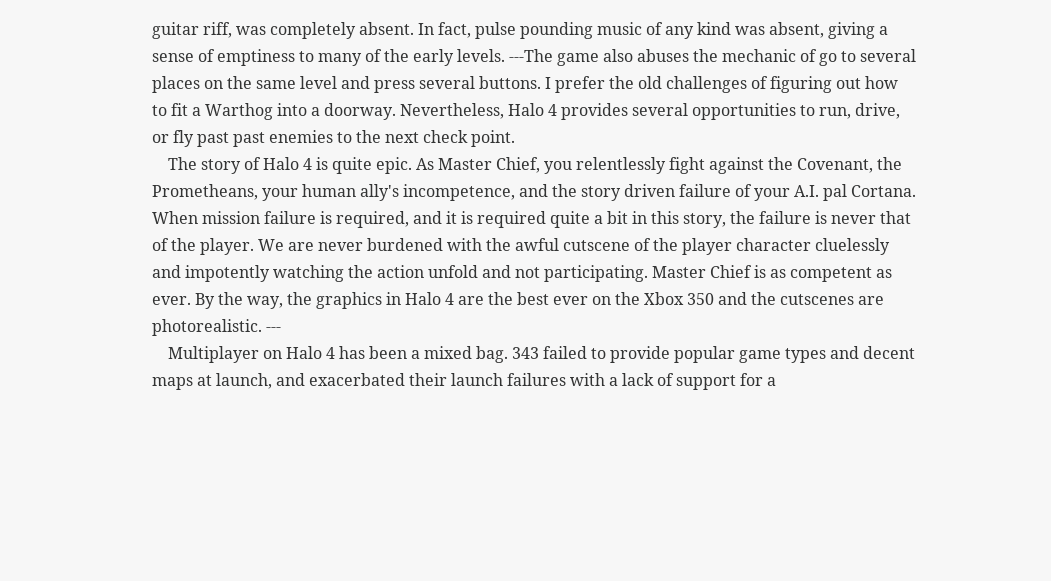guitar riff, was completely absent. In fact, pulse pounding music of any kind was absent, giving a sense of emptiness to many of the early levels. ---The game also abuses the mechanic of go to several places on the same level and press several buttons. I prefer the old challenges of figuring out how to fit a Warthog into a doorway. Nevertheless, Halo 4 provides several opportunities to run, drive, or fly past past enemies to the next check point.
    The story of Halo 4 is quite epic. As Master Chief, you relentlessly fight against the Covenant, the Prometheans, your human ally's incompetence, and the story driven failure of your A.I. pal Cortana. When mission failure is required, and it is required quite a bit in this story, the failure is never that of the player. We are never burdened with the awful cutscene of the player character cluelessly and impotently watching the action unfold and not participating. Master Chief is as competent as ever. By the way, the graphics in Halo 4 are the best ever on the Xbox 350 and the cutscenes are photorealistic. ---
    Multiplayer on Halo 4 has been a mixed bag. 343 failed to provide popular game types and decent maps at launch, and exacerbated their launch failures with a lack of support for a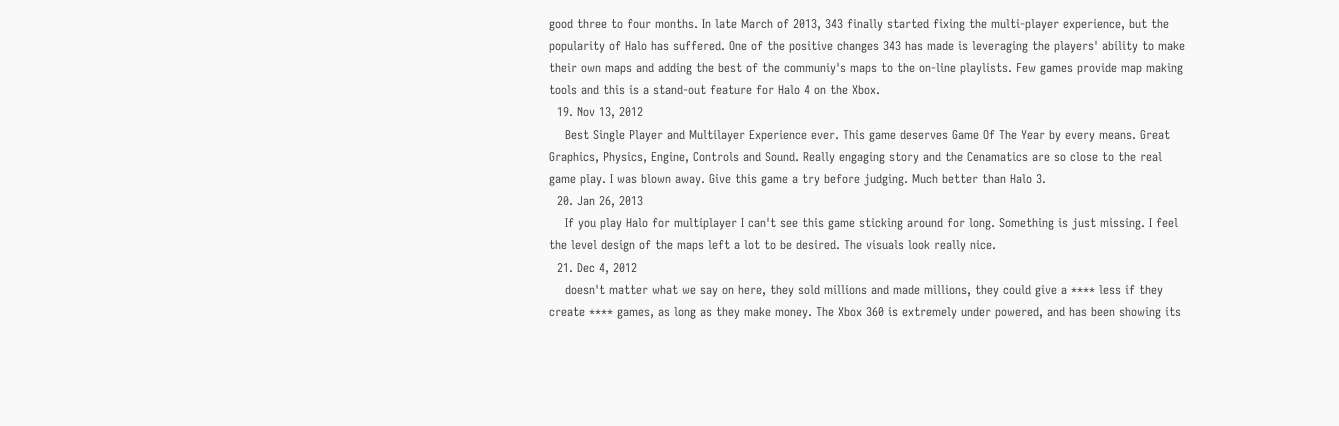good three to four months. In late March of 2013, 343 finally started fixing the multi-player experience, but the popularity of Halo has suffered. One of the positive changes 343 has made is leveraging the players' ability to make their own maps and adding the best of the communiy's maps to the on-line playlists. Few games provide map making tools and this is a stand-out feature for Halo 4 on the Xbox.
  19. Nov 13, 2012
    Best Single Player and Multilayer Experience ever. This game deserves Game Of The Year by every means. Great Graphics, Physics, Engine, Controls and Sound. Really engaging story and the Cenamatics are so close to the real game play. I was blown away. Give this game a try before judging. Much better than Halo 3.
  20. Jan 26, 2013
    If you play Halo for multiplayer I can't see this game sticking around for long. Something is just missing. I feel the level design of the maps left a lot to be desired. The visuals look really nice.
  21. Dec 4, 2012
    doesn't matter what we say on here, they sold millions and made millions, they could give a **** less if they create **** games, as long as they make money. The Xbox 360 is extremely under powered, and has been showing its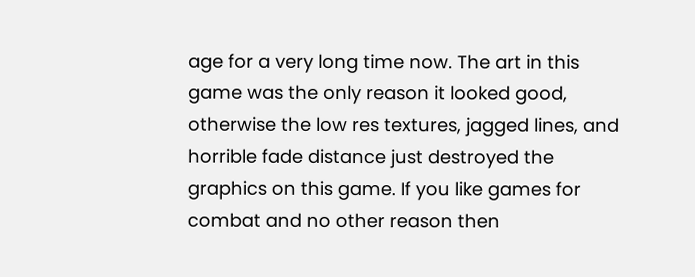age for a very long time now. The art in this game was the only reason it looked good, otherwise the low res textures, jagged lines, and horrible fade distance just destroyed the graphics on this game. If you like games for combat and no other reason then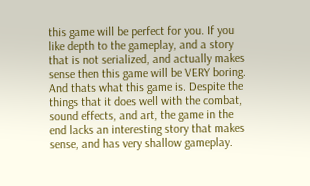this game will be perfect for you. If you like depth to the gameplay, and a story that is not serialized, and actually makes sense then this game will be VERY boring. And thats what this game is. Despite the things that it does well with the combat, sound effects, and art, the game in the end lacks an interesting story that makes sense, and has very shallow gameplay.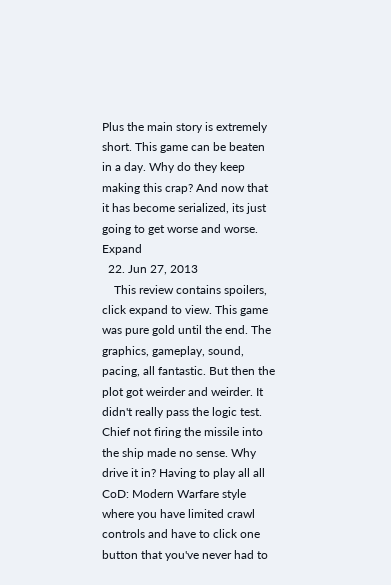Plus the main story is extremely short. This game can be beaten in a day. Why do they keep making this crap? And now that it has become serialized, its just going to get worse and worse. Expand
  22. Jun 27, 2013
    This review contains spoilers, click expand to view. This game was pure gold until the end. The graphics, gameplay, sound, pacing, all fantastic. But then the plot got weirder and weirder. It didn't really pass the logic test. Chief not firing the missile into the ship made no sense. Why drive it in? Having to play all all CoD: Modern Warfare style where you have limited crawl controls and have to click one button that you've never had to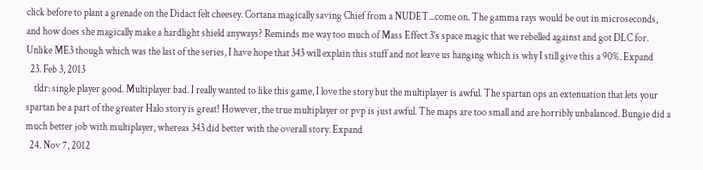click before to plant a grenade on the Didact felt cheesey. Cortana magically saving Chief from a NUDET...come on. The gamma rays would be out in microseconds, and how does she magically make a hardlight shield anyways? Reminds me way too much of Mass Effect 3's space magic that we rebelled against and got DLC for. Unlike ME3 though which was the last of the series, I have hope that 343 will explain this stuff and not leave us hanging which is why I still give this a 90%. Expand
  23. Feb 3, 2013
    tldr: single player good. Multiplayer bad. I really wanted to like this game, I love the story but the multiplayer is awful. The spartan ops an extenuation that lets your spartan be a part of the greater Halo story is great! However, the true multiplayer or pvp is just awful. The maps are too small and are horribly unbalanced. Bungie did a much better job with multiplayer, whereas 343 did better with the overall story. Expand
  24. Nov 7, 2012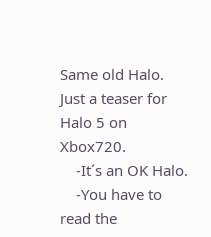Same old Halo. Just a teaser for Halo 5 on Xbox720.
    -It´s an OK Halo.
    -You have to read the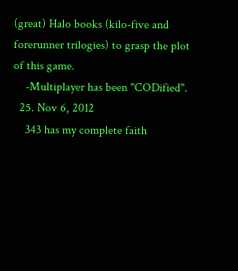(great) Halo books (kilo-five and forerunner trilogies) to grasp the plot of this game.
    -Multiplayer has been "CODified".
  25. Nov 6, 2012
    343 has my complete faith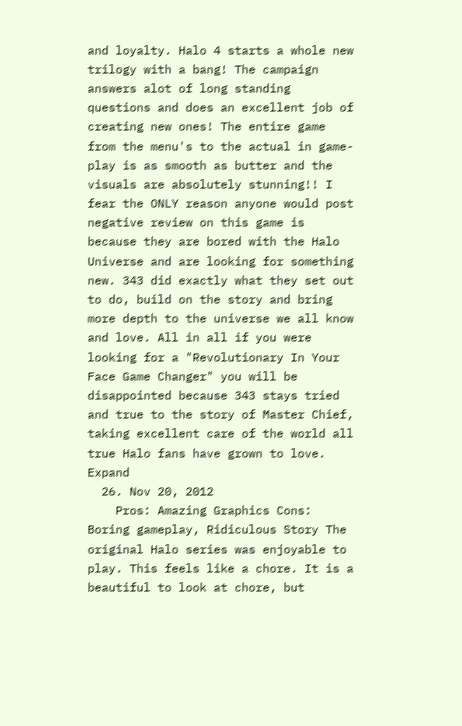and loyalty. Halo 4 starts a whole new trilogy with a bang! The campaign answers alot of long standing questions and does an excellent job of creating new ones! The entire game from the menu's to the actual in game-play is as smooth as butter and the visuals are absolutely stunning!! I fear the ONLY reason anyone would post negative review on this game is because they are bored with the Halo Universe and are looking for something new. 343 did exactly what they set out to do, build on the story and bring more depth to the universe we all know and love. All in all if you were looking for a "Revolutionary In Your Face Game Changer" you will be disappointed because 343 stays tried and true to the story of Master Chief, taking excellent care of the world all true Halo fans have grown to love. Expand
  26. Nov 20, 2012
    Pros: Amazing Graphics Cons: Boring gameplay, Ridiculous Story The original Halo series was enjoyable to play. This feels like a chore. It is a beautiful to look at chore, but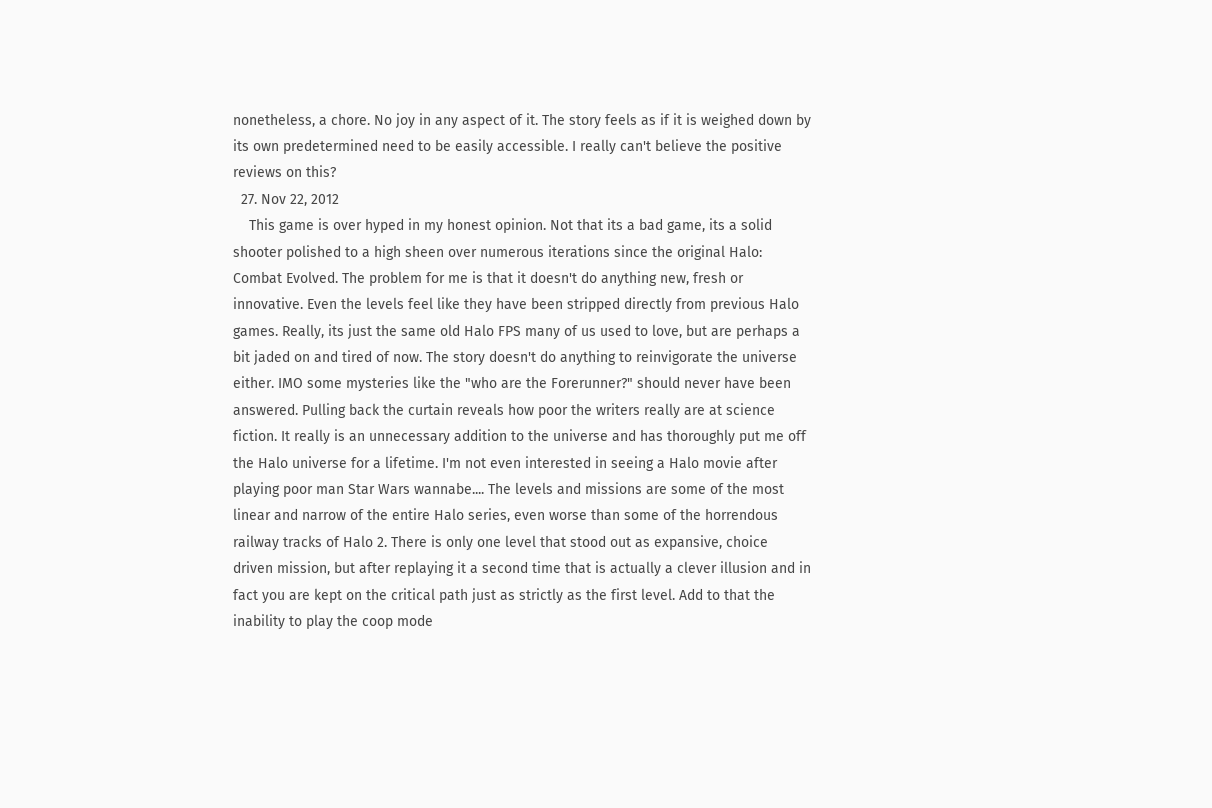nonetheless, a chore. No joy in any aspect of it. The story feels as if it is weighed down by its own predetermined need to be easily accessible. I really can't believe the positive reviews on this?
  27. Nov 22, 2012
    This game is over hyped in my honest opinion. Not that its a bad game, its a solid shooter polished to a high sheen over numerous iterations since the original Halo: Combat Evolved. The problem for me is that it doesn't do anything new, fresh or innovative. Even the levels feel like they have been stripped directly from previous Halo games. Really, its just the same old Halo FPS many of us used to love, but are perhaps a bit jaded on and tired of now. The story doesn't do anything to reinvigorate the universe either. IMO some mysteries like the "who are the Forerunner?" should never have been answered. Pulling back the curtain reveals how poor the writers really are at science fiction. It really is an unnecessary addition to the universe and has thoroughly put me off the Halo universe for a lifetime. I'm not even interested in seeing a Halo movie after playing poor man Star Wars wannabe.... The levels and missions are some of the most linear and narrow of the entire Halo series, even worse than some of the horrendous railway tracks of Halo 2. There is only one level that stood out as expansive, choice driven mission, but after replaying it a second time that is actually a clever illusion and in fact you are kept on the critical path just as strictly as the first level. Add to that the inability to play the coop mode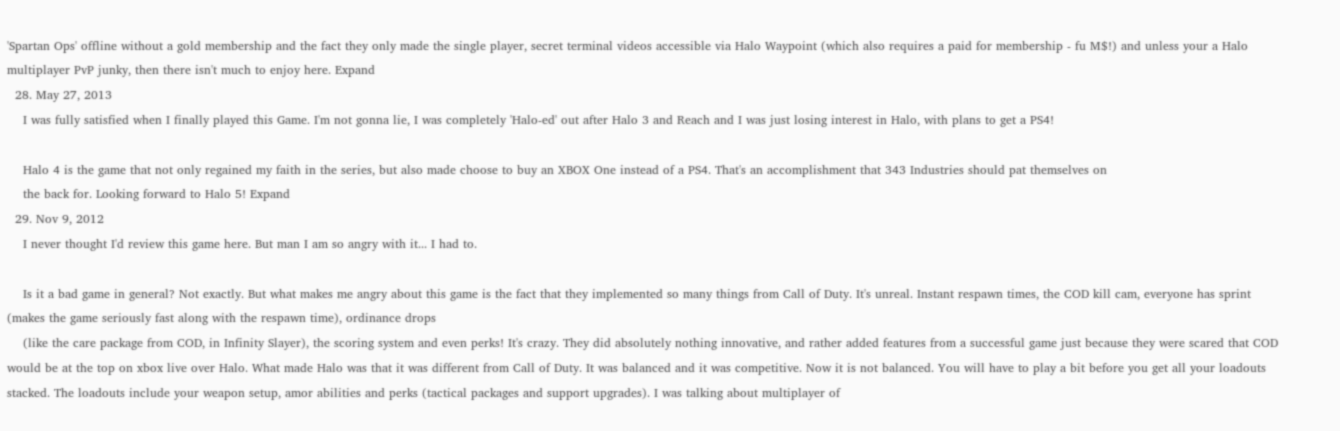'Spartan Ops' offline without a gold membership and the fact they only made the single player, secret terminal videos accessible via Halo Waypoint (which also requires a paid for membership - fu M$!) and unless your a Halo multiplayer PvP junky, then there isn't much to enjoy here. Expand
  28. May 27, 2013
    I was fully satisfied when I finally played this Game. I'm not gonna lie, I was completely 'Halo-ed' out after Halo 3 and Reach and I was just losing interest in Halo, with plans to get a PS4!

    Halo 4 is the game that not only regained my faith in the series, but also made choose to buy an XBOX One instead of a PS4. That's an accomplishment that 343 Industries should pat themselves on
    the back for. Looking forward to Halo 5! Expand
  29. Nov 9, 2012
    I never thought I'd review this game here. But man I am so angry with it... I had to.

    Is it a bad game in general? Not exactly. But what makes me angry about this game is the fact that they implemented so many things from Call of Duty. It's unreal. Instant respawn times, the COD kill cam, everyone has sprint (makes the game seriously fast along with the respawn time), ordinance drops
    (like the care package from COD, in Infinity Slayer), the scoring system and even perks! It's crazy. They did absolutely nothing innovative, and rather added features from a successful game just because they were scared that COD would be at the top on xbox live over Halo. What made Halo was that it was different from Call of Duty. It was balanced and it was competitive. Now it is not balanced. You will have to play a bit before you get all your loadouts stacked. The loadouts include your weapon setup, amor abilities and perks (tactical packages and support upgrades). I was talking about multiplayer of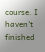course. I haven't finished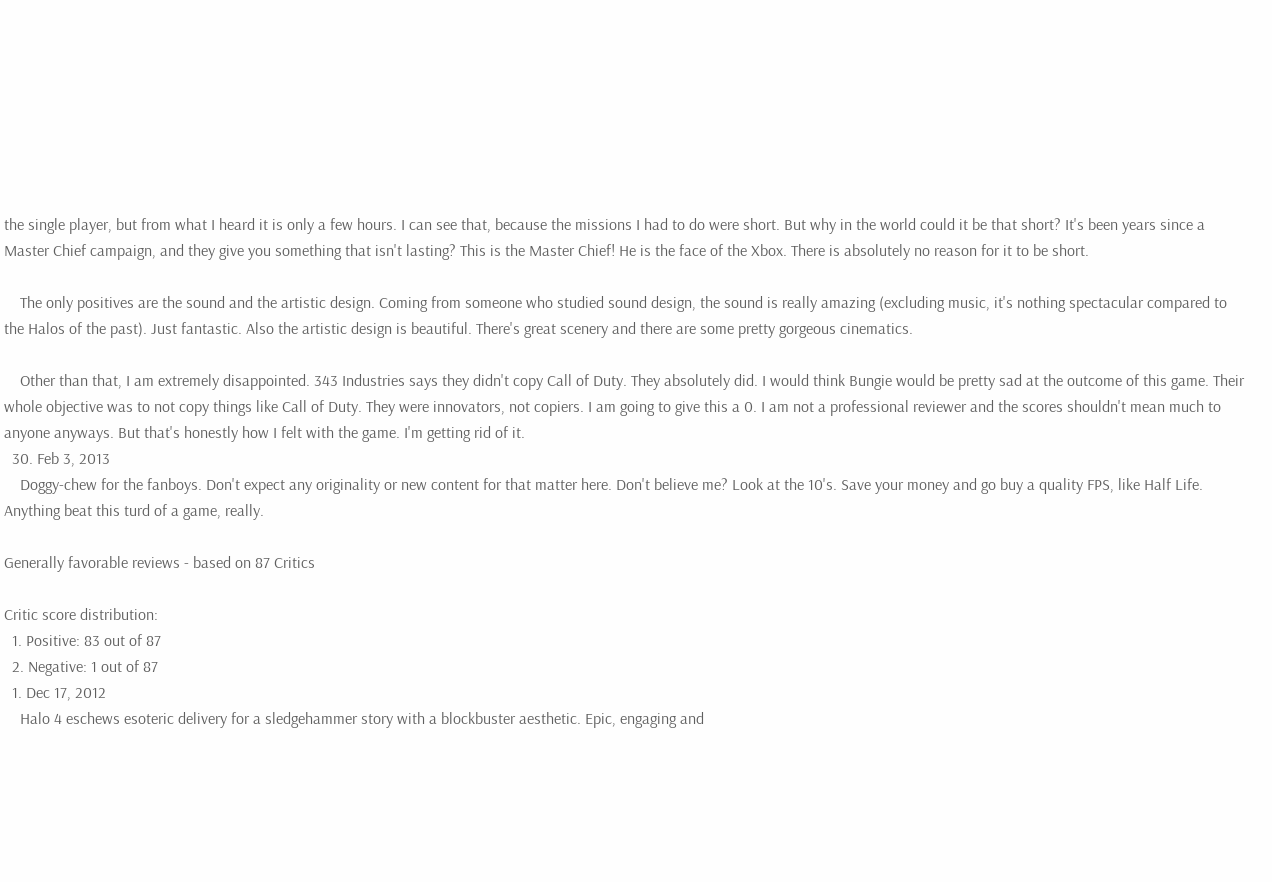the single player, but from what I heard it is only a few hours. I can see that, because the missions I had to do were short. But why in the world could it be that short? It's been years since a Master Chief campaign, and they give you something that isn't lasting? This is the Master Chief! He is the face of the Xbox. There is absolutely no reason for it to be short.

    The only positives are the sound and the artistic design. Coming from someone who studied sound design, the sound is really amazing (excluding music, it's nothing spectacular compared to the Halos of the past). Just fantastic. Also the artistic design is beautiful. There's great scenery and there are some pretty gorgeous cinematics.

    Other than that, I am extremely disappointed. 343 Industries says they didn't copy Call of Duty. They absolutely did. I would think Bungie would be pretty sad at the outcome of this game. Their whole objective was to not copy things like Call of Duty. They were innovators, not copiers. I am going to give this a 0. I am not a professional reviewer and the scores shouldn't mean much to anyone anyways. But that's honestly how I felt with the game. I'm getting rid of it.
  30. Feb 3, 2013
    Doggy-chew for the fanboys. Don't expect any originality or new content for that matter here. Don't believe me? Look at the 10's. Save your money and go buy a quality FPS, like Half Life. Anything beat this turd of a game, really.

Generally favorable reviews - based on 87 Critics

Critic score distribution:
  1. Positive: 83 out of 87
  2. Negative: 1 out of 87
  1. Dec 17, 2012
    Halo 4 eschews esoteric delivery for a sledgehammer story with a blockbuster aesthetic. Epic, engaging and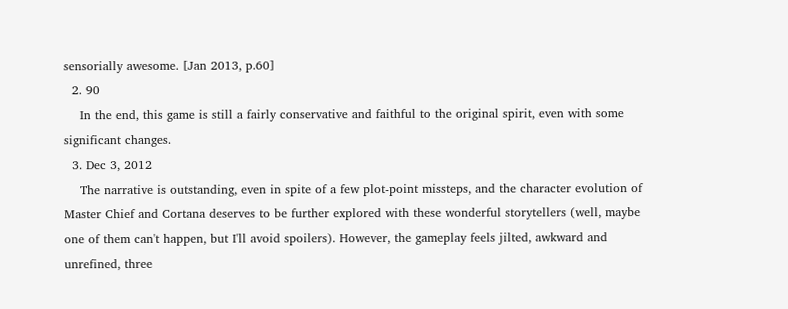sensorially awesome. [Jan 2013, p.60]
  2. 90
    In the end, this game is still a fairly conservative and faithful to the original spirit, even with some significant changes.
  3. Dec 3, 2012
    The narrative is outstanding, even in spite of a few plot-point missteps, and the character evolution of Master Chief and Cortana deserves to be further explored with these wonderful storytellers (well, maybe one of them can't happen, but I'll avoid spoilers). However, the gameplay feels jilted, awkward and unrefined, three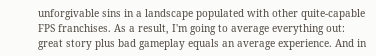unforgivable sins in a landscape populated with other quite-capable FPS franchises. As a result, I'm going to average everything out: great story plus bad gameplay equals an average experience. And in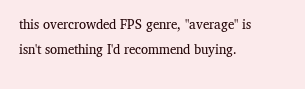this overcrowded FPS genre, "average" is isn't something I'd recommend buying.